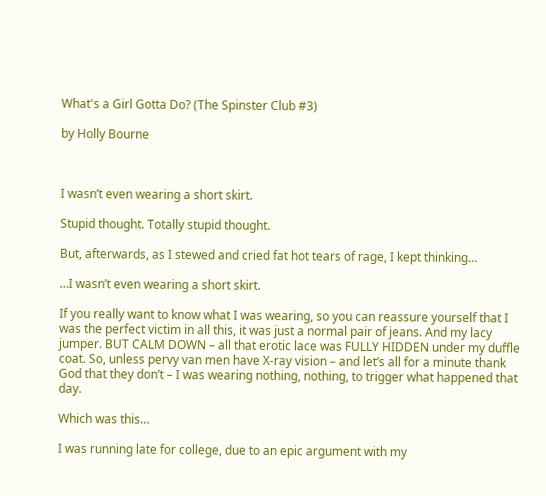What's a Girl Gotta Do? (The Spinster Club #3)

by Holly Bourne



I wasn’t even wearing a short skirt.

Stupid thought. Totally stupid thought.

But, afterwards, as I stewed and cried fat hot tears of rage, I kept thinking…

…I wasn’t even wearing a short skirt.

If you really want to know what I was wearing, so you can reassure yourself that I was the perfect victim in all this, it was just a normal pair of jeans. And my lacy jumper. BUT CALM DOWN – all that erotic lace was FULLY HIDDEN under my duffle coat. So, unless pervy van men have X-ray vision – and let’s all for a minute thank God that they don’t – I was wearing nothing, nothing, to trigger what happened that day.

Which was this…

I was running late for college, due to an epic argument with my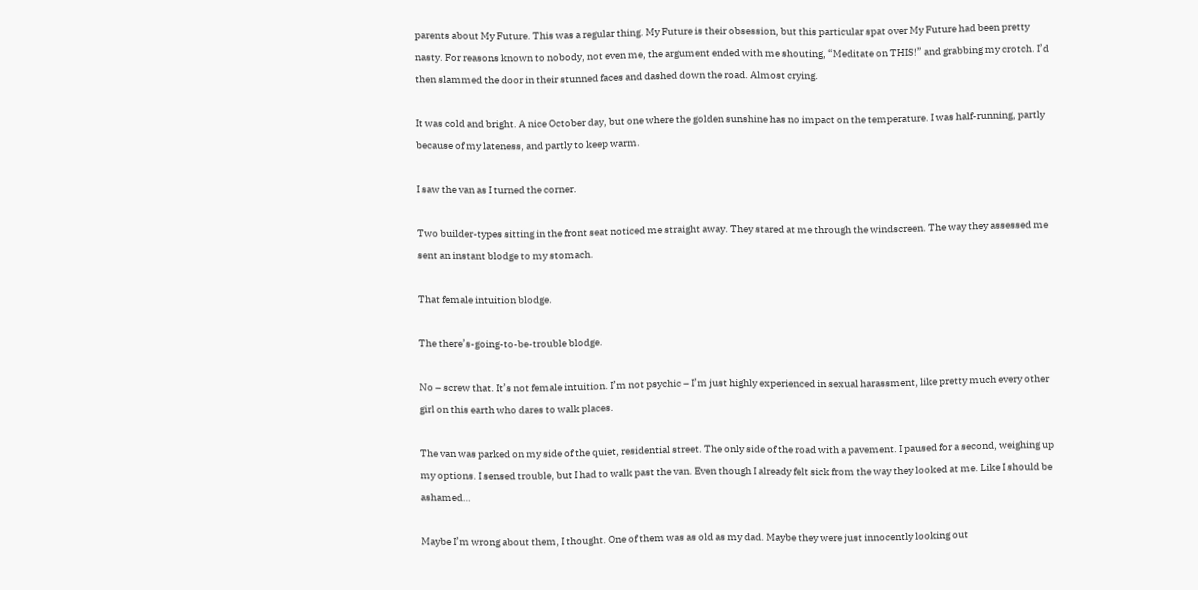parents about My Future. This was a regular thing. My Future is their obsession, but this particular spat over My Future had been pretty nasty. For reasons known to nobody, not even me, the argument ended with me shouting, “Meditate on THIS!” and grabbing my crotch. I’d then slammed the door in their stunned faces and dashed down the road. Almost crying.

It was cold and bright. A nice October day, but one where the golden sunshine has no impact on the temperature. I was half-running, partly because of my lateness, and partly to keep warm.

I saw the van as I turned the corner.

Two builder-types sitting in the front seat noticed me straight away. They stared at me through the windscreen. The way they assessed me sent an instant blodge to my stomach.

That female intuition blodge.

The there’s-going-to-be-trouble blodge.

No – screw that. It’s not female intuition. I’m not psychic – I’m just highly experienced in sexual harassment, like pretty much every other girl on this earth who dares to walk places.

The van was parked on my side of the quiet, residential street. The only side of the road with a pavement. I paused for a second, weighing up my options. I sensed trouble, but I had to walk past the van. Even though I already felt sick from the way they looked at me. Like I should be ashamed…

Maybe I’m wrong about them, I thought. One of them was as old as my dad. Maybe they were just innocently looking out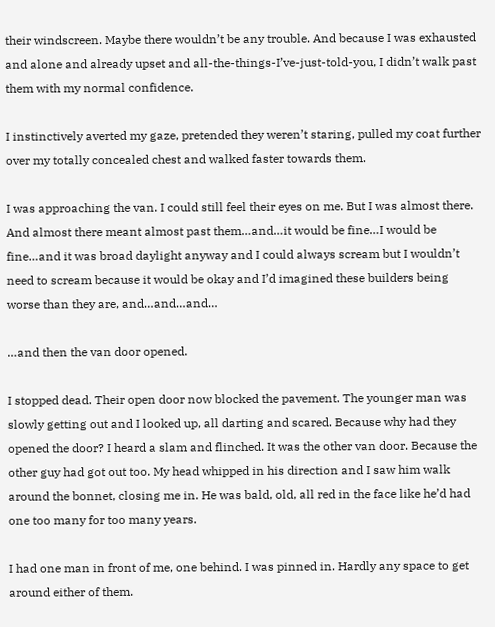their windscreen. Maybe there wouldn’t be any trouble. And because I was exhausted and alone and already upset and all-the-things-I’ve-just-told-you, I didn’t walk past them with my normal confidence.

I instinctively averted my gaze, pretended they weren’t staring, pulled my coat further over my totally concealed chest and walked faster towards them.

I was approaching the van. I could still feel their eyes on me. But I was almost there. And almost there meant almost past them…and…it would be fine…I would be fine…and it was broad daylight anyway and I could always scream but I wouldn’t need to scream because it would be okay and I’d imagined these builders being worse than they are, and…and…and…

…and then the van door opened.

I stopped dead. Their open door now blocked the pavement. The younger man was slowly getting out and I looked up, all darting and scared. Because why had they opened the door? I heard a slam and flinched. It was the other van door. Because the other guy had got out too. My head whipped in his direction and I saw him walk around the bonnet, closing me in. He was bald, old, all red in the face like he’d had one too many for too many years.

I had one man in front of me, one behind. I was pinned in. Hardly any space to get around either of them.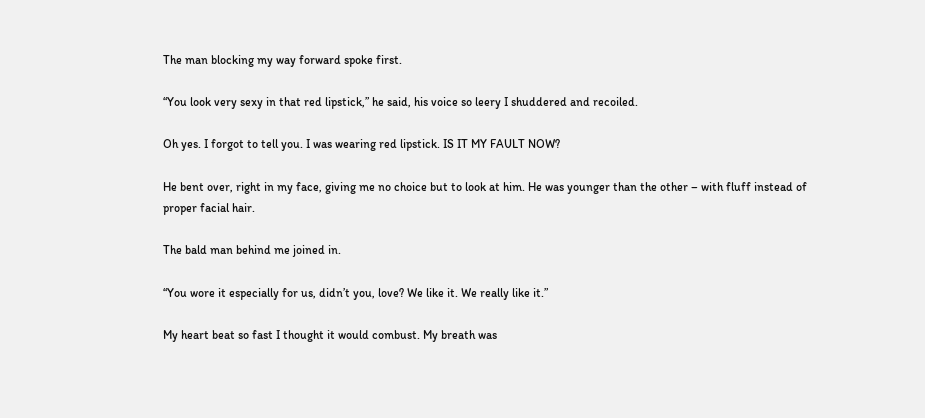The man blocking my way forward spoke first.

“You look very sexy in that red lipstick,” he said, his voice so leery I shuddered and recoiled.

Oh yes. I forgot to tell you. I was wearing red lipstick. IS IT MY FAULT NOW?

He bent over, right in my face, giving me no choice but to look at him. He was younger than the other – with fluff instead of proper facial hair.

The bald man behind me joined in.

“You wore it especially for us, didn’t you, love? We like it. We really like it.”

My heart beat so fast I thought it would combust. My breath was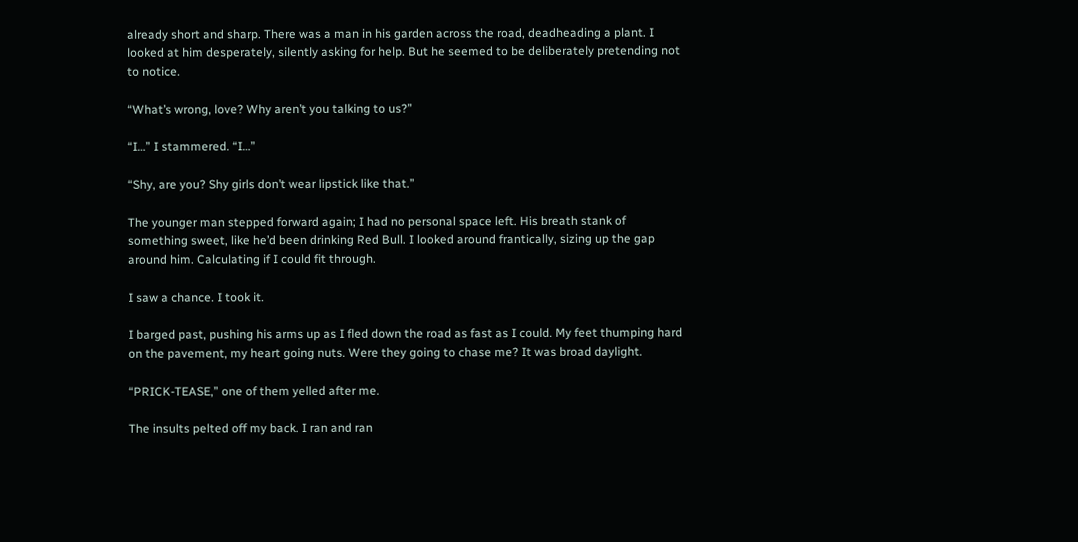already short and sharp. There was a man in his garden across the road, deadheading a plant. I looked at him desperately, silently asking for help. But he seemed to be deliberately pretending not to notice.

“What’s wrong, love? Why aren’t you talking to us?”

“I…” I stammered. “I…”

“Shy, are you? Shy girls don’t wear lipstick like that.”

The younger man stepped forward again; I had no personal space left. His breath stank of something sweet, like he’d been drinking Red Bull. I looked around frantically, sizing up the gap around him. Calculating if I could fit through.

I saw a chance. I took it.

I barged past, pushing his arms up as I fled down the road as fast as I could. My feet thumping hard on the pavement, my heart going nuts. Were they going to chase me? It was broad daylight.

“PRICK-TEASE,” one of them yelled after me.

The insults pelted off my back. I ran and ran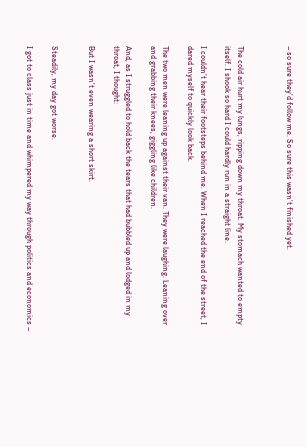– so sure they’d follow me. So sure this wasn’t finished yet.



The cold air hurt my lungs, ripping down my throat. My stomach wanted to empty itself. I shook so hard I could hardly run in a straight line.

I couldn’t hear their footsteps behind me. When I reached the end of the street, I dared myself to quickly look back.

The two men were leaning up against their van. They were laughing. Leaning over and grabbing their knees, giggling like children.

And, as I struggled to hold back the tears that had bubbled up and lodged in my throat, I thought:

But I wasn’t even wearing a short skirt.


Steadily, my day got worse.

I got to class just in time and whimpered my way through politics and economics –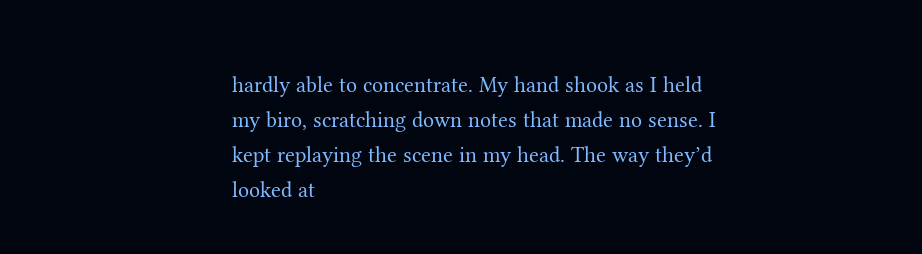hardly able to concentrate. My hand shook as I held my biro, scratching down notes that made no sense. I kept replaying the scene in my head. The way they’d looked at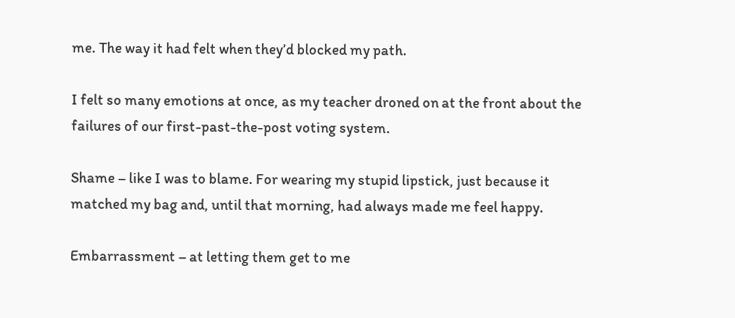me. The way it had felt when they’d blocked my path.

I felt so many emotions at once, as my teacher droned on at the front about the failures of our first-past-the-post voting system.

Shame – like I was to blame. For wearing my stupid lipstick, just because it matched my bag and, until that morning, had always made me feel happy.

Embarrassment – at letting them get to me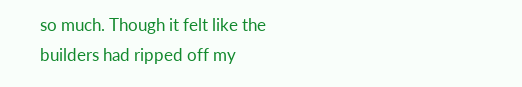so much. Though it felt like the builders had ripped off my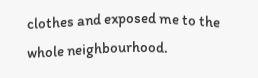clothes and exposed me to the whole neighbourhood.